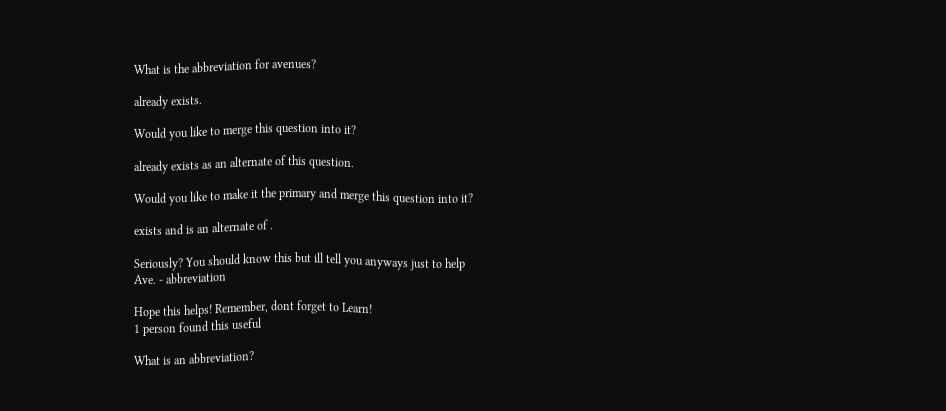What is the abbreviation for avenues?

already exists.

Would you like to merge this question into it?

already exists as an alternate of this question.

Would you like to make it the primary and merge this question into it?

exists and is an alternate of .

Seriously? You should know this but ill tell you anyways just to help
Ave. - abbreviation

Hope this helps! Remember, dont forget to Learn!
1 person found this useful

What is an abbreviation?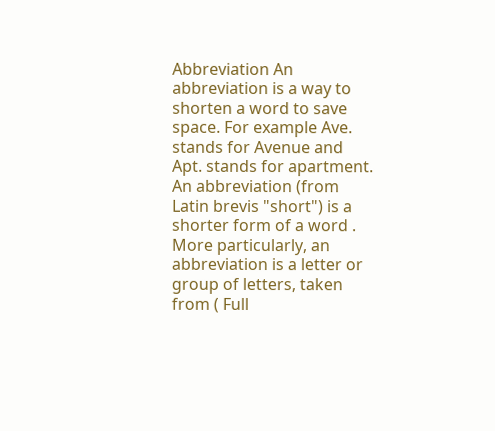Abbreviation An abbreviation is a way to shorten a word to save space. For example Ave. stands for Avenue and Apt. stands for apartment. An abbreviation (from Latin brevis "short") is a shorter form of a word . More particularly, an abbreviation is a letter or group of letters, taken from ( Full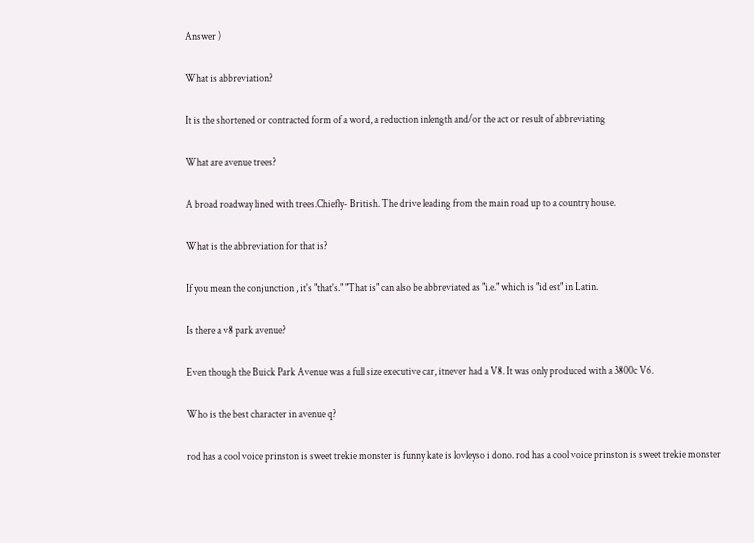Answer )

What is abbreviation?

It is the shortened or contracted form of a word, a reduction inlength and/or the act or result of abbreviating

What are avenue trees?

A broad roadway lined with trees.Chiefly- British. The drive leading from the main road up to a country house.

What is the abbreviation for that is?

If you mean the conjunction , it's "that's." "That is" can also be abbreviated as "i.e." which is "id est" in Latin.

Is there a v8 park avenue?

Even though the Buick Park Avenue was a full size executive car, itnever had a V8. It was only produced with a 3800c V6.

Who is the best character in avenue q?

rod has a cool voice prinston is sweet trekie monster is funny kate is lovleyso i dono. rod has a cool voice prinston is sweet trekie monster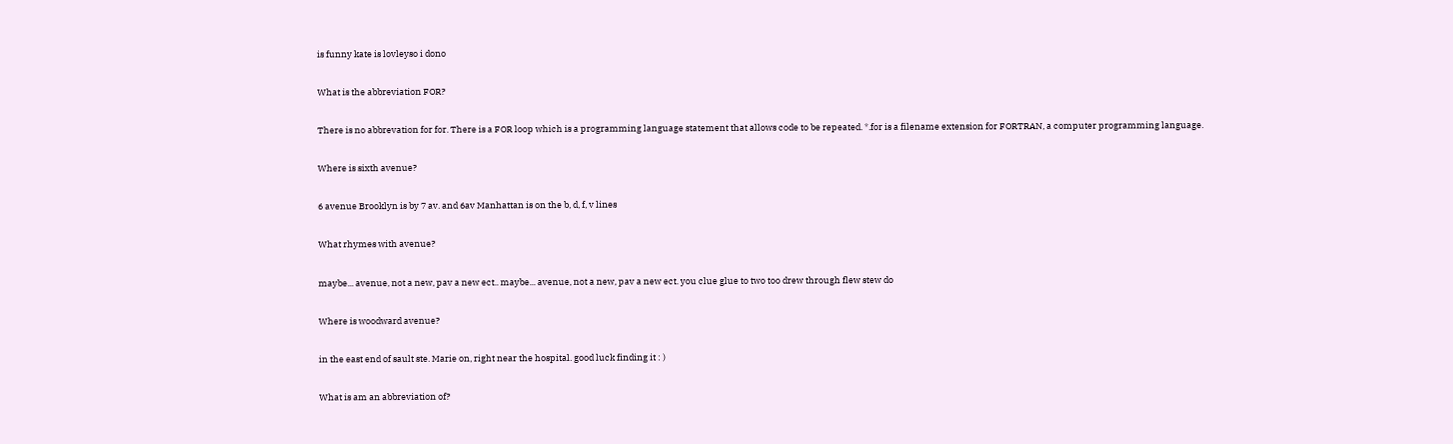is funny kate is lovleyso i dono

What is the abbreviation FOR?

There is no abbrevation for for. There is a FOR loop which is a programming language statement that allows code to be repeated. *.for is a filename extension for FORTRAN, a computer programming language.

Where is sixth avenue?

6 avenue Brooklyn is by 7 av. and 6av Manhattan is on the b, d, f, v lines

What rhymes with avenue?

maybe... avenue, not a new, pav a new ect.. maybe... avenue, not a new, pav a new ect. you clue glue to two too drew through flew stew do

Where is woodward avenue?

in the east end of sault ste. Marie on, right near the hospital. good luck finding it : )

What is am an abbreviation of?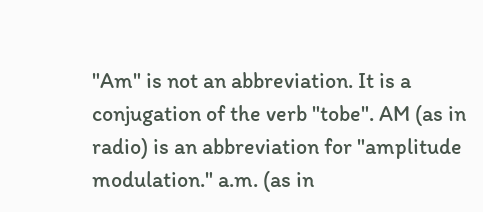"Am" is not an abbreviation. It is a conjugation of the verb "tobe". AM (as in radio) is an abbreviation for "amplitude modulation." a.m. (as in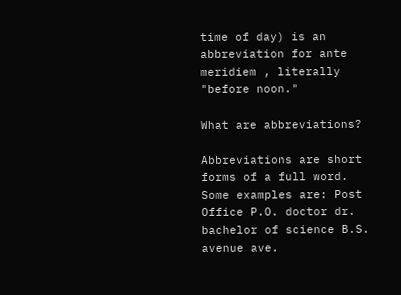time of day) is an abbreviation for ante meridiem , literally "before noon."

What are abbreviations?

Abbreviations are short forms of a full word. Some examples are: Post Office P.O. doctor dr. bachelor of science B.S. avenue ave.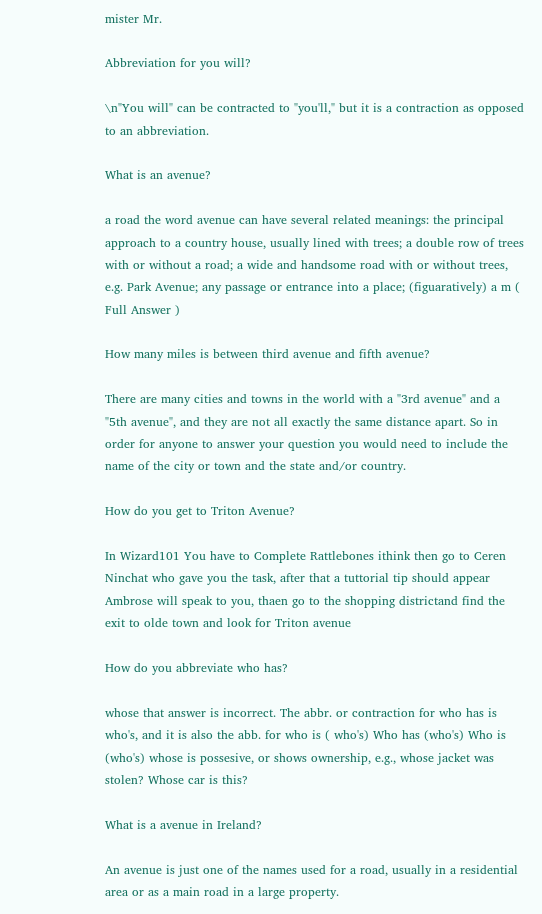mister Mr.

Abbreviation for you will?

\n"You will" can be contracted to "you'll," but it is a contraction as opposed to an abbreviation.

What is an avenue?

a road the word avenue can have several related meanings: the principal approach to a country house, usually lined with trees; a double row of trees with or without a road; a wide and handsome road with or without trees, e.g. Park Avenue; any passage or entrance into a place; (figuaratively) a m ( Full Answer )

How many miles is between third avenue and fifth avenue?

There are many cities and towns in the world with a "3rd avenue" and a "5th avenue", and they are not all exactly the same distance apart. So in order for anyone to answer your question you would need to include the name of the city or town and the state and/or country.

How do you get to Triton Avenue?

In Wizard101 You have to Complete Rattlebones ithink then go to Ceren Ninchat who gave you the task, after that a tuttorial tip should appear Ambrose will speak to you, thaen go to the shopping districtand find the exit to olde town and look for Triton avenue

How do you abbreviate who has?

whose that answer is incorrect. The abbr. or contraction for who has is who's, and it is also the abb. for who is ( who's) Who has (who's) Who is (who's) whose is possesive, or shows ownership, e.g., whose jacket was stolen? Whose car is this?

What is a avenue in Ireland?

An avenue is just one of the names used for a road, usually in a residential area or as a main road in a large property.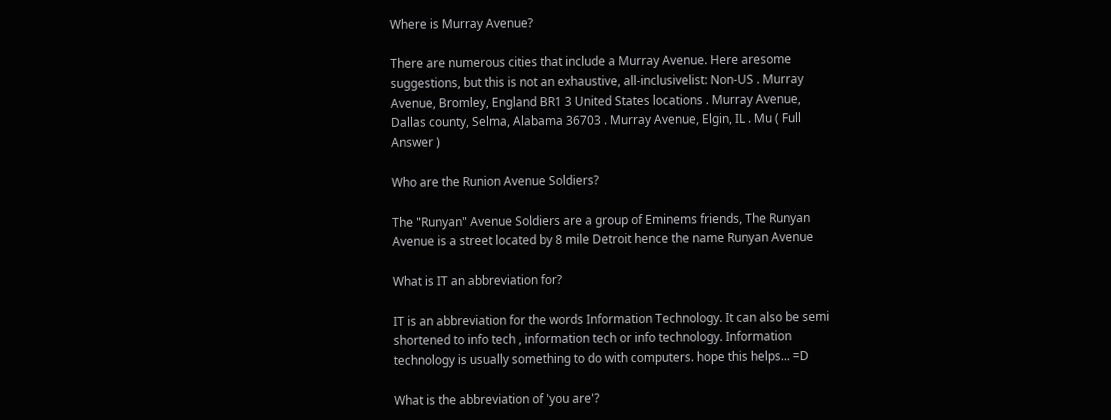Where is Murray Avenue?

There are numerous cities that include a Murray Avenue. Here aresome suggestions, but this is not an exhaustive, all-inclusivelist: Non-US . Murray Avenue, Bromley, England BR1 3 United States locations . Murray Avenue, Dallas county, Selma, Alabama 36703 . Murray Avenue, Elgin, IL . Mu ( Full Answer )

Who are the Runion Avenue Soldiers?

The "Runyan" Avenue Soldiers are a group of Eminems friends, The Runyan Avenue is a street located by 8 mile Detroit hence the name Runyan Avenue

What is IT an abbreviation for?

IT is an abbreviation for the words Information Technology. It can also be semi shortened to info tech , information tech or info technology. Information technology is usually something to do with computers. hope this helps... =D

What is the abbreviation of 'you are'?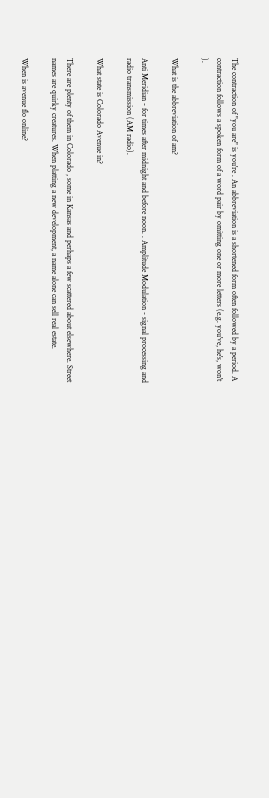The contraction of "you are" is you're . An abbreviation is a shortened form often followed by a period. A contraction follows a spoken form of a word pair by omitting one or more letters (e.g. you've, he's, won't ).

What is the abbreviation of am?

Anti Meridian - for times after midnight and before noon. . Amplitude Modulation - signal processing and radio transmission (AM radio).

What state is Colorado Avenue in?

There are plenty of them in Colorado , some in Kansas and perhaps a few scattered about elsewhere. Street names are quirky creatures. When platting a new development, a name alone can sell real estate.

When is avenue flo online?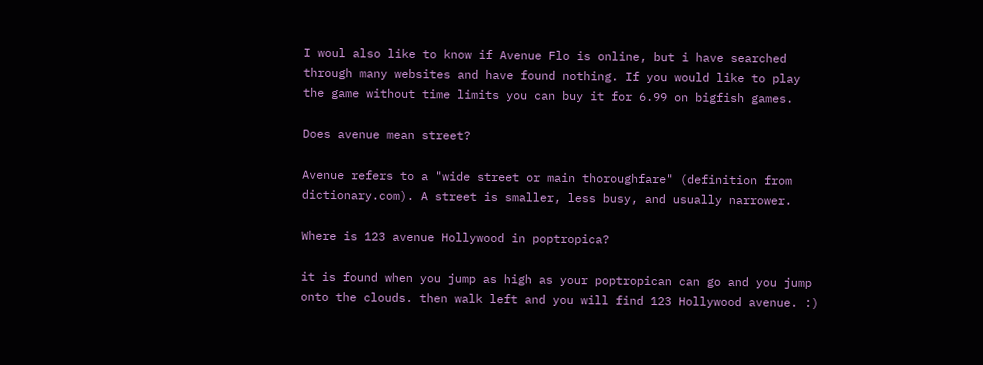I woul also like to know if Avenue Flo is online, but i have searched through many websites and have found nothing. If you would like to play the game without time limits you can buy it for 6.99 on bigfish games.

Does avenue mean street?

Avenue refers to a "wide street or main thoroughfare" (definition from dictionary.com). A street is smaller, less busy, and usually narrower.

Where is 123 avenue Hollywood in poptropica?

it is found when you jump as high as your poptropican can go and you jump onto the clouds. then walk left and you will find 123 Hollywood avenue. :)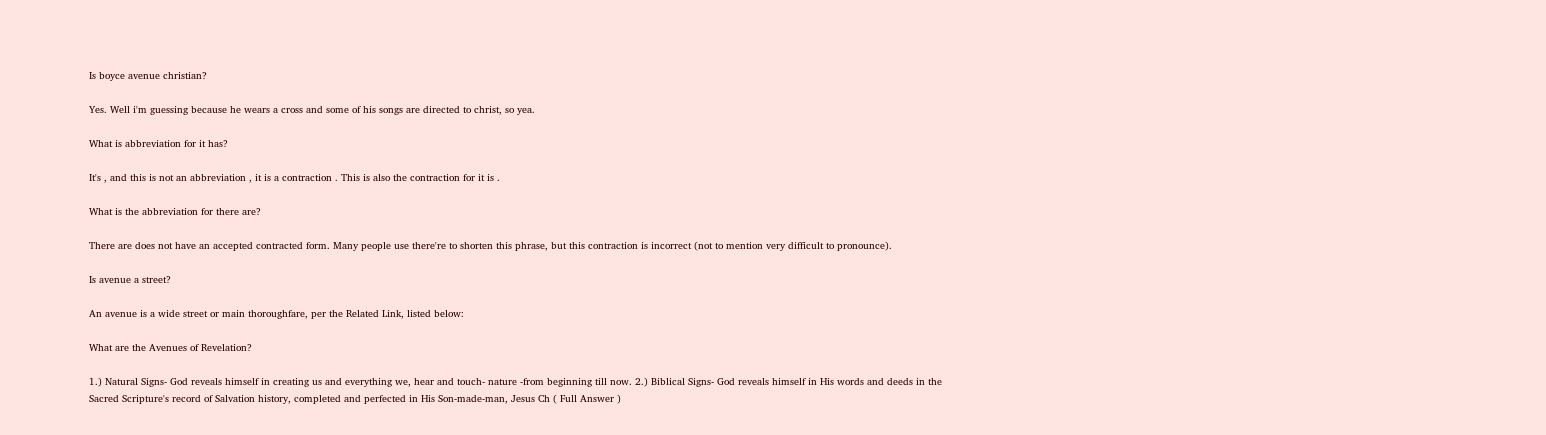Is boyce avenue christian?

Yes. Well i'm guessing because he wears a cross and some of his songs are directed to christ, so yea.

What is abbreviation for it has?

It's , and this is not an abbreviation , it is a contraction . This is also the contraction for it is .

What is the abbreviation for there are?

There are does not have an accepted contracted form. Many people use there're to shorten this phrase, but this contraction is incorrect (not to mention very difficult to pronounce).

Is avenue a street?

An avenue is a wide street or main thoroughfare, per the Related Link, listed below:

What are the Avenues of Revelation?

1.) Natural Signs- God reveals himself in creating us and everything we, hear and touch- nature -from beginning till now. 2.) Biblical Signs- God reveals himself in His words and deeds in the Sacred Scripture's record of Salvation history, completed and perfected in His Son-made-man, Jesus Ch ( Full Answer )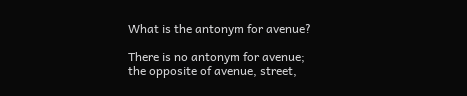What is the antonym for avenue?

There is no antonym for avenue; the opposite of avenue, street,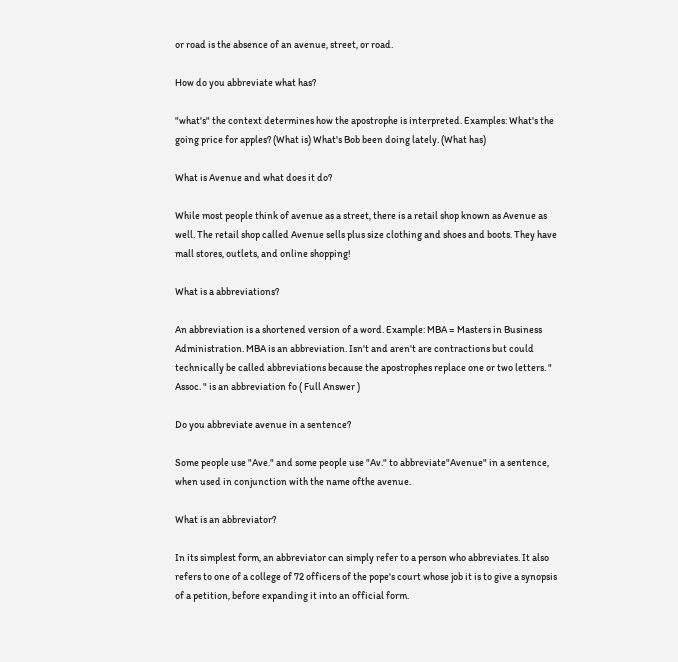or road is the absence of an avenue, street, or road.

How do you abbreviate what has?

"what's" the context determines how the apostrophe is interpreted. Examples: What's the going price for apples? (What is) What's Bob been doing lately. (What has)

What is Avenue and what does it do?

While most people think of avenue as a street, there is a retail shop known as Avenue as well. The retail shop called Avenue sells plus size clothing and shoes and boots. They have mall stores, outlets, and online shopping!

What is a abbreviations?

An abbreviation is a shortened version of a word. Example: MBA = Masters in Business Administration. MBA is an abbreviation. Isn't and aren't are contractions but could technically be called abbreviations because the apostrophes replace one or two letters. " Assoc. " is an abbreviation fo ( Full Answer )

Do you abbreviate avenue in a sentence?

Some people use "Ave." and some people use "Av." to abbreviate"Avenue" in a sentence, when used in conjunction with the name ofthe avenue.

What is an abbreviator?

In its simplest form, an abbreviator can simply refer to a person who abbreviates. It also refers to one of a college of 72 officers of the pope's court whose job it is to give a synopsis of a petition, before expanding it into an official form.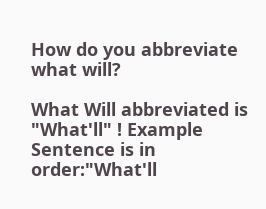How do you abbreviate what will?

What Will abbreviated is "What'll" ! Example Sentence is in order:"What'll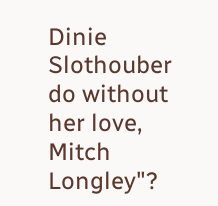Dinie Slothouber do without her love, Mitch Longley"?